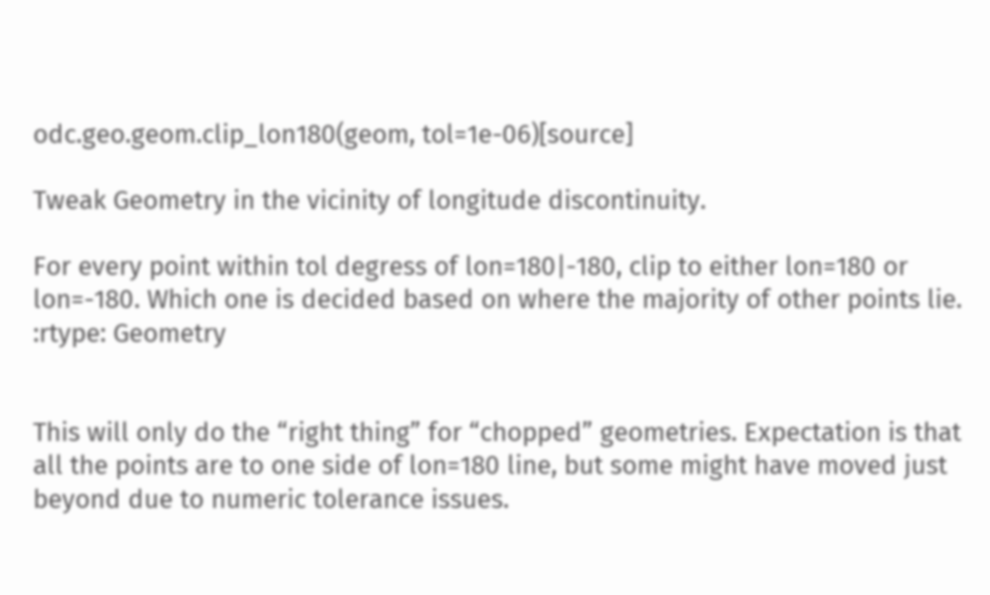odc.geo.geom.clip_lon180(geom, tol=1e-06)[source]

Tweak Geometry in the vicinity of longitude discontinuity.

For every point within tol degress of lon=180|-180, clip to either lon=180 or lon=-180. Which one is decided based on where the majority of other points lie. :rtype: Geometry


This will only do the “right thing” for “chopped” geometries. Expectation is that all the points are to one side of lon=180 line, but some might have moved just beyond due to numeric tolerance issues.